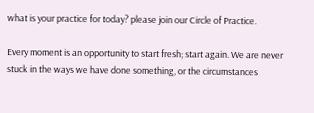what is your practice for today? please join our Circle of Practice.

Every moment is an opportunity to start fresh; start again. We are never stuck in the ways we have done something, or the circumstances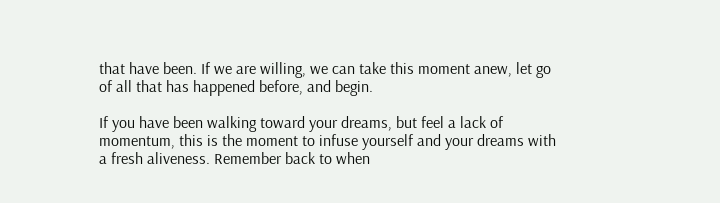that have been. If we are willing, we can take this moment anew, let go of all that has happened before, and begin.

If you have been walking toward your dreams, but feel a lack of momentum, this is the moment to infuse yourself and your dreams with a fresh aliveness. Remember back to when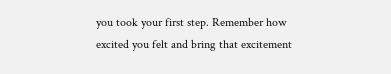you took your first step. Remember how excited you felt and bring that excitement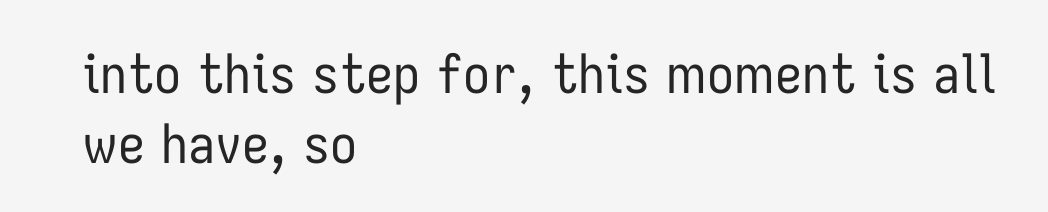into this step for, this moment is all we have, so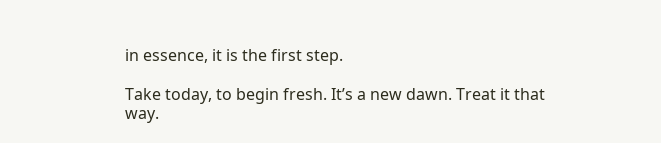in essence, it is the first step.

Take today, to begin fresh. It’s a new dawn. Treat it that way.